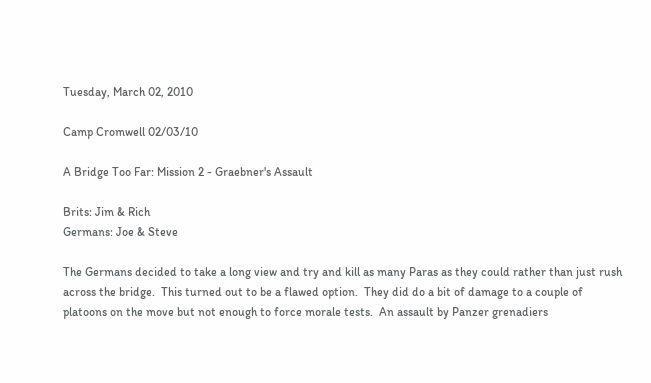Tuesday, March 02, 2010

Camp Cromwell 02/03/10

A Bridge Too Far: Mission 2 - Graebner's Assault

Brits: Jim & Rich
Germans: Joe & Steve

The Germans decided to take a long view and try and kill as many Paras as they could rather than just rush across the bridge.  This turned out to be a flawed option.  They did do a bit of damage to a couple of platoons on the move but not enough to force morale tests.  An assault by Panzer grenadiers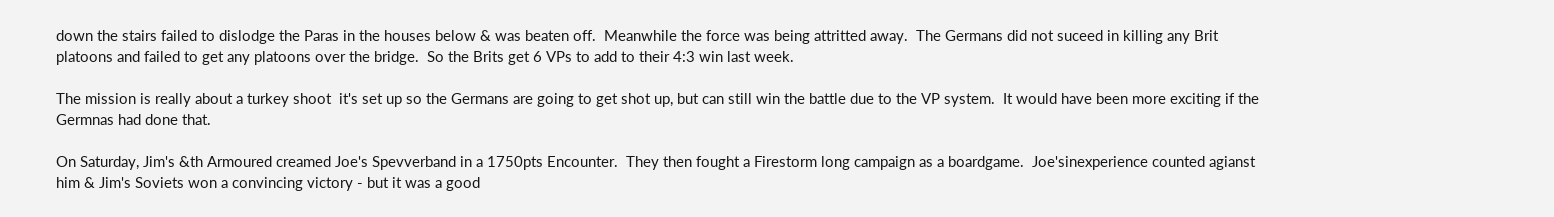down the stairs failed to dislodge the Paras in the houses below & was beaten off.  Meanwhile the force was being attritted away.  The Germans did not suceed in killing any Brit platoons and failed to get any platoons over the bridge.  So the Brits get 6 VPs to add to their 4:3 win last week.

The mission is really about a turkey shoot  it's set up so the Germans are going to get shot up, but can still win the battle due to the VP system.  It would have been more exciting if the Germnas had done that.

On Saturday, Jim's &th Armoured creamed Joe's Spevverband in a 1750pts Encounter.  They then fought a Firestorm long campaign as a boardgame.  Joe'sinexperience counted agianst him & Jim's Soviets won a convincing victory - but it was a good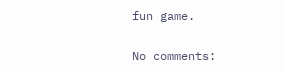fun game.

No comments: